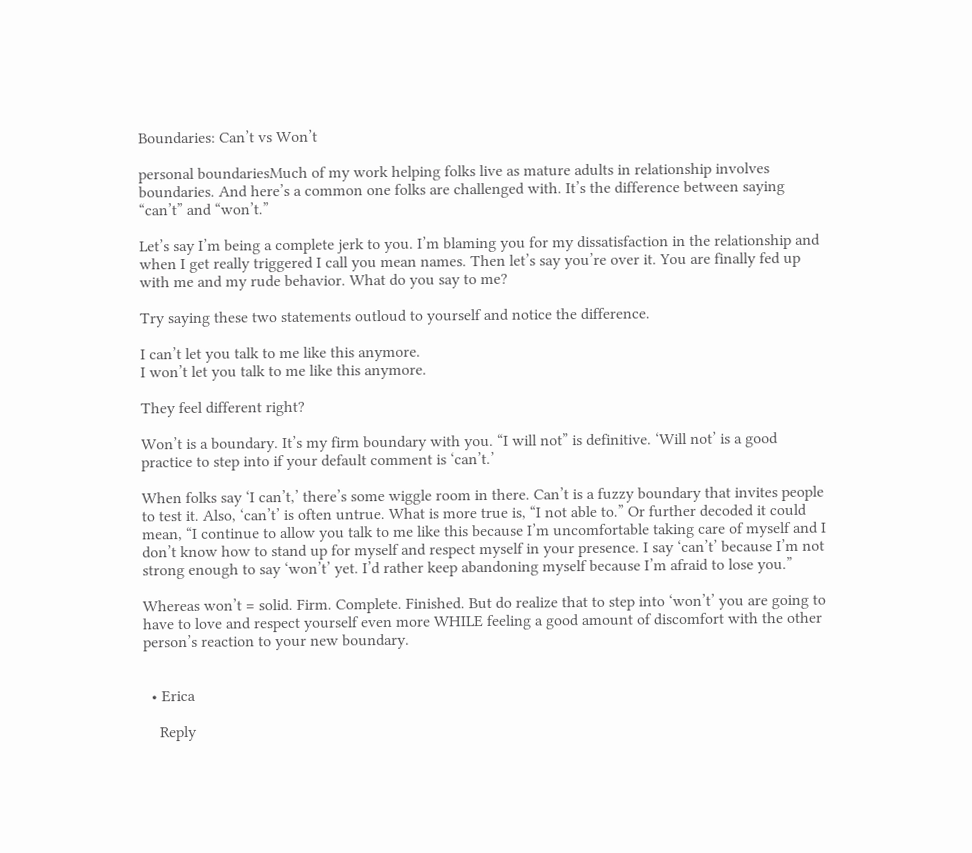Boundaries: Can’t vs Won’t

personal boundariesMuch of my work helping folks live as mature adults in relationship involves boundaries. And here’s a common one folks are challenged with. It’s the difference between saying “can’t” and “won’t.”

Let’s say I’m being a complete jerk to you. I’m blaming you for my dissatisfaction in the relationship and when I get really triggered I call you mean names. Then let’s say you’re over it. You are finally fed up with me and my rude behavior. What do you say to me?

Try saying these two statements outloud to yourself and notice the difference.

I can’t let you talk to me like this anymore.
I won’t let you talk to me like this anymore.

They feel different right?

Won’t is a boundary. It’s my firm boundary with you. “I will not” is definitive. ‘Will not’ is a good practice to step into if your default comment is ‘can’t.’

When folks say ‘I can’t,’ there’s some wiggle room in there. Can’t is a fuzzy boundary that invites people to test it. Also, ‘can’t’ is often untrue. What is more true is, “I not able to.” Or further decoded it could mean, “I continue to allow you talk to me like this because I’m uncomfortable taking care of myself and I don’t know how to stand up for myself and respect myself in your presence. I say ‘can’t’ because I’m not strong enough to say ‘won’t’ yet. I’d rather keep abandoning myself because I’m afraid to lose you.”

Whereas won’t = solid. Firm. Complete. Finished. But do realize that to step into ‘won’t’ you are going to have to love and respect yourself even more WHILE feeling a good amount of discomfort with the other person’s reaction to your new boundary.


  • Erica

    Reply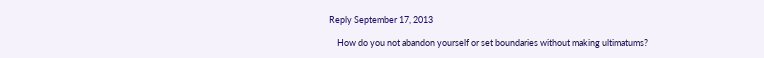Reply September 17, 2013

    How do you not abandon yourself or set boundaries without making ultimatums?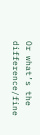Or what’s the difference/fine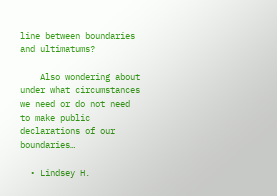line between boundaries and ultimatums?

    Also wondering about under what circumstances we need or do not need to make public declarations of our boundaries…

  • Lindsey H.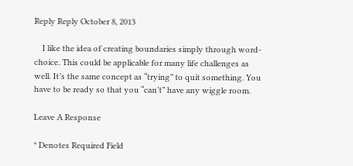Reply Reply October 8, 2013

    I like the idea of creating boundaries simply through word-choice. This could be applicable for many life challenges as well. It’s the same concept as “trying” to quit something. You have to be ready so that you “can’t” have any wiggle room.

Leave A Response

* Denotes Required Field